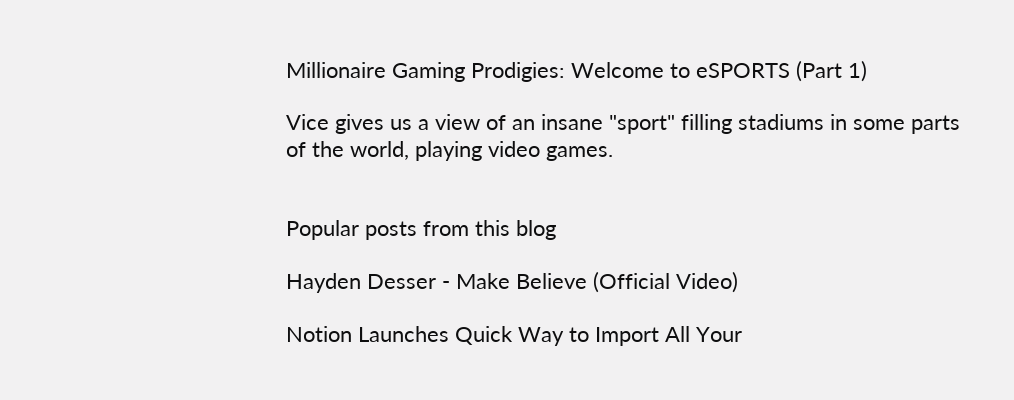Millionaire Gaming Prodigies: Welcome to eSPORTS (Part 1)

Vice gives us a view of an insane "sport" filling stadiums in some parts of the world, playing video games.


Popular posts from this blog

Hayden Desser - Make Believe (Official Video)

Notion Launches Quick Way to Import All Your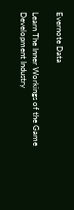Evernote Data

Learn The Inner Workings of the Game Development Industry